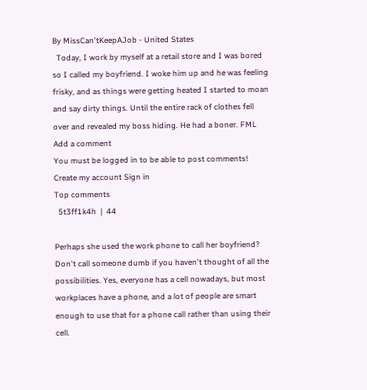By MissCan'tKeepAJob - United States
  Today, I work by myself at a retail store and I was bored so I called my boyfriend. I woke him up and he was feeling frisky, and as things were getting heated I started to moan and say dirty things. Until the entire rack of clothes fell over and revealed my boss hiding. He had a boner. FML
Add a comment
You must be logged in to be able to post comments!
Create my account Sign in
Top comments
  5t3ff1k4h  |  44

Perhaps she used the work phone to call her boyfriend? Don't call someone dumb if you haven't thought of all the possibilities. Yes, everyone has a cell nowadays, but most workplaces have a phone, and a lot of people are smart enough to use that for a phone call rather than using their cell.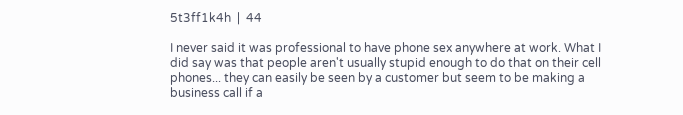5t3ff1k4h  |  44

I never said it was professional to have phone sex anywhere at work. What I did say was that people aren't usually stupid enough to do that on their cell phones... they can easily be seen by a customer but seem to be making a business call if a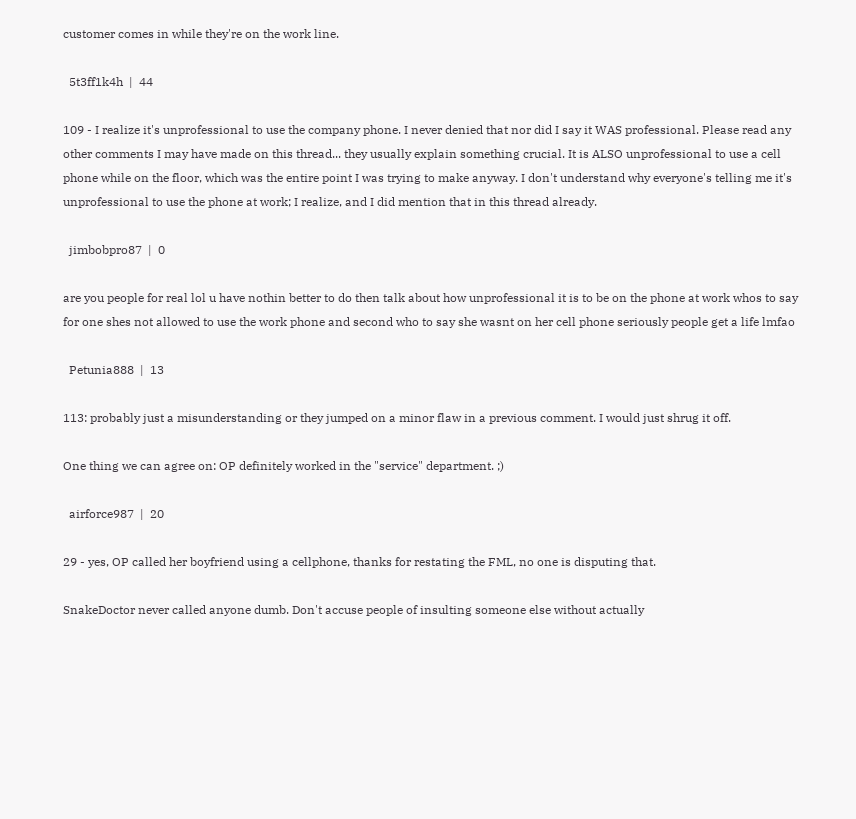customer comes in while they're on the work line.

  5t3ff1k4h  |  44

109 - I realize it's unprofessional to use the company phone. I never denied that nor did I say it WAS professional. Please read any other comments I may have made on this thread... they usually explain something crucial. It is ALSO unprofessional to use a cell phone while on the floor, which was the entire point I was trying to make anyway. I don't understand why everyone's telling me it's unprofessional to use the phone at work; I realize, and I did mention that in this thread already.

  jimbobpro87  |  0

are you people for real lol u have nothin better to do then talk about how unprofessional it is to be on the phone at work whos to say for one shes not allowed to use the work phone and second who to say she wasnt on her cell phone seriously people get a life lmfao

  Petunia888  |  13

113: probably just a misunderstanding or they jumped on a minor flaw in a previous comment. I would just shrug it off.

One thing we can agree on: OP definitely worked in the "service" department. ;)

  airforce987  |  20

29 - yes, OP called her boyfriend using a cellphone, thanks for restating the FML, no one is disputing that.

SnakeDoctor never called anyone dumb. Don't accuse people of insulting someone else without actually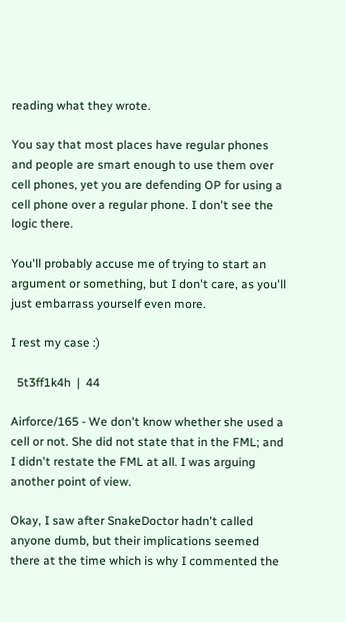reading what they wrote.

You say that most places have regular phones and people are smart enough to use them over cell phones, yet you are defending OP for using a cell phone over a regular phone. I don't see the logic there.

You'll probably accuse me of trying to start an argument or something, but I don't care, as you'll just embarrass yourself even more.

I rest my case :)

  5t3ff1k4h  |  44

Airforce/165 - We don't know whether she used a cell or not. She did not state that in the FML; and I didn't restate the FML at all. I was arguing another point of view.

Okay, I saw after SnakeDoctor hadn't called anyone dumb, but their implications seemed there at the time which is why I commented the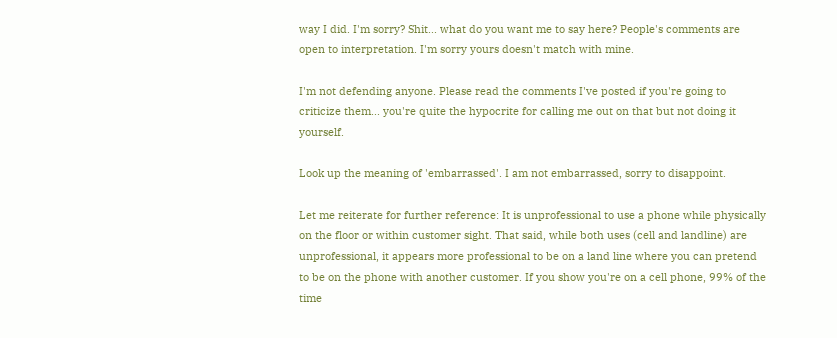way I did. I'm sorry? Shit... what do you want me to say here? People's comments are open to interpretation. I'm sorry yours doesn't match with mine.

I'm not defending anyone. Please read the comments I've posted if you're going to criticize them... you're quite the hypocrite for calling me out on that but not doing it yourself.

Look up the meaning of 'embarrassed'. I am not embarrassed, sorry to disappoint.

Let me reiterate for further reference: It is unprofessional to use a phone while physically on the floor or within customer sight. That said, while both uses (cell and landline) are unprofessional, it appears more professional to be on a land line where you can pretend to be on the phone with another customer. If you show you're on a cell phone, 99% of the time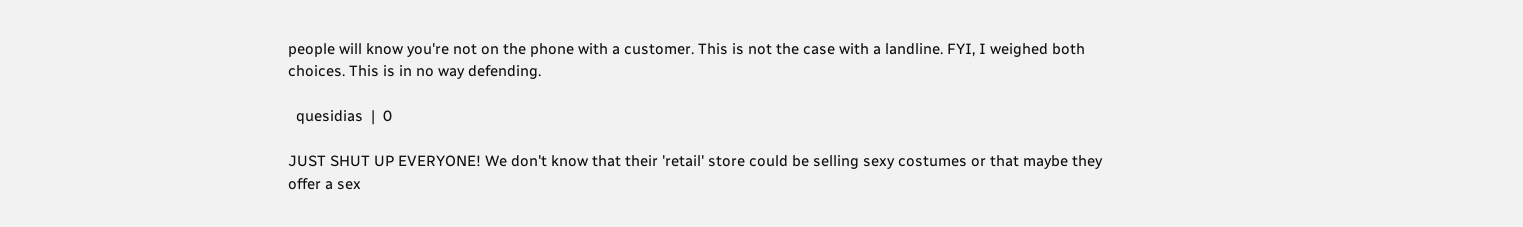people will know you're not on the phone with a customer. This is not the case with a landline. FYI, I weighed both choices. This is in no way defending.

  quesidias  |  0

JUST SHUT UP EVERYONE! We don't know that their 'retail' store could be selling sexy costumes or that maybe they offer a sex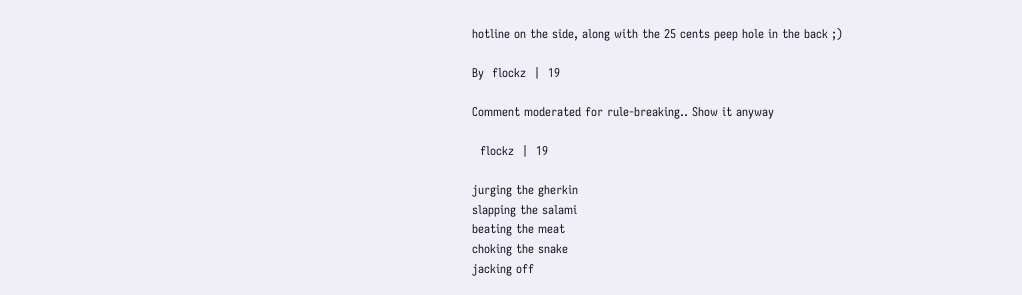hotline on the side, along with the 25 cents peep hole in the back ;)

By  flockz  |  19

Comment moderated for rule-breaking.. Show it anyway

  flockz  |  19

jurging the gherkin
slapping the salami
beating the meat
choking the snake
jacking off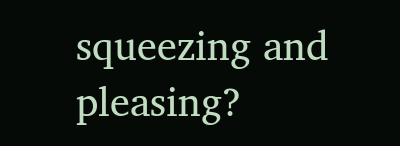squeezing and pleasing?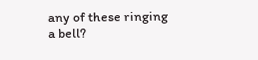any of these ringing a bell?